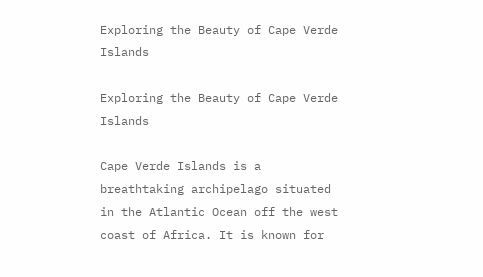Exploring the Beauty of Cape Verde Islands

Exploring the Beauty of Cape Verde Islands

Cape Verde Islands is a breathtaking archipelago situated in the Atlantic Ocean off the west coast of Africa. It is known for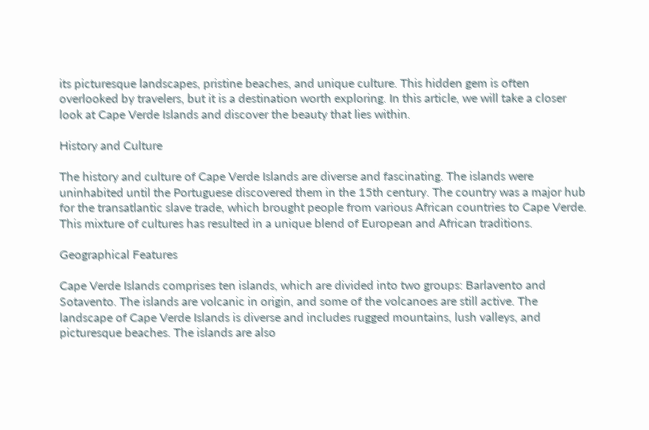its picturesque landscapes, pristine beaches, and unique culture. This hidden gem is often overlooked by travelers, but it is a destination worth exploring. In this article, we will take a closer look at Cape Verde Islands and discover the beauty that lies within.

History and Culture

The history and culture of Cape Verde Islands are diverse and fascinating. The islands were uninhabited until the Portuguese discovered them in the 15th century. The country was a major hub for the transatlantic slave trade, which brought people from various African countries to Cape Verde. This mixture of cultures has resulted in a unique blend of European and African traditions.

Geographical Features

Cape Verde Islands comprises ten islands, which are divided into two groups: Barlavento and Sotavento. The islands are volcanic in origin, and some of the volcanoes are still active. The landscape of Cape Verde Islands is diverse and includes rugged mountains, lush valleys, and picturesque beaches. The islands are also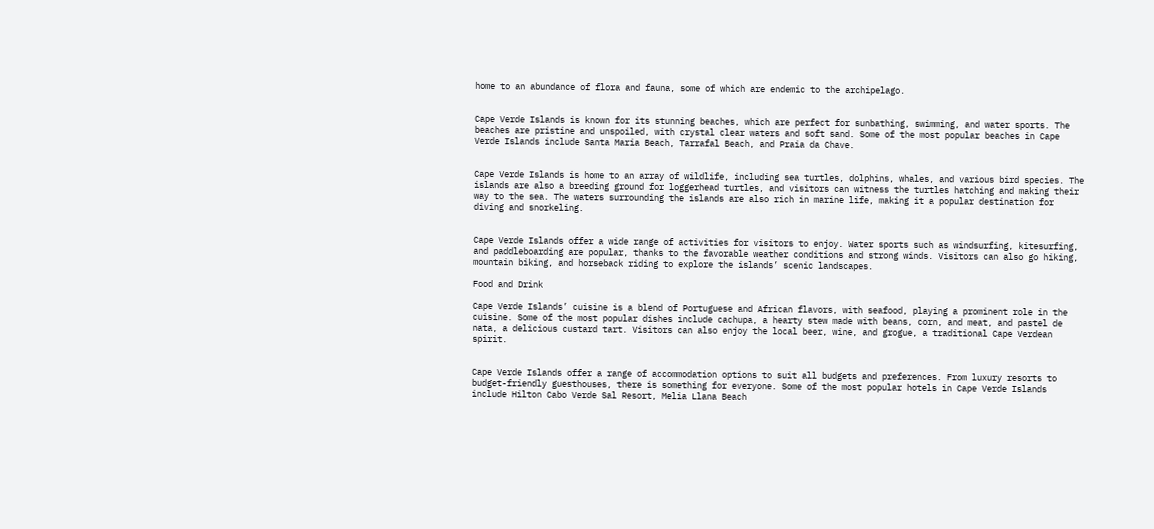home to an abundance of flora and fauna, some of which are endemic to the archipelago.


Cape Verde Islands is known for its stunning beaches, which are perfect for sunbathing, swimming, and water sports. The beaches are pristine and unspoiled, with crystal clear waters and soft sand. Some of the most popular beaches in Cape Verde Islands include Santa Maria Beach, Tarrafal Beach, and Praia da Chave.


Cape Verde Islands is home to an array of wildlife, including sea turtles, dolphins, whales, and various bird species. The islands are also a breeding ground for loggerhead turtles, and visitors can witness the turtles hatching and making their way to the sea. The waters surrounding the islands are also rich in marine life, making it a popular destination for diving and snorkeling.


Cape Verde Islands offer a wide range of activities for visitors to enjoy. Water sports such as windsurfing, kitesurfing, and paddleboarding are popular, thanks to the favorable weather conditions and strong winds. Visitors can also go hiking, mountain biking, and horseback riding to explore the islands’ scenic landscapes.

Food and Drink

Cape Verde Islands’ cuisine is a blend of Portuguese and African flavors, with seafood, playing a prominent role in the cuisine. Some of the most popular dishes include cachupa, a hearty stew made with beans, corn, and meat, and pastel de nata, a delicious custard tart. Visitors can also enjoy the local beer, wine, and grogue, a traditional Cape Verdean spirit.


Cape Verde Islands offer a range of accommodation options to suit all budgets and preferences. From luxury resorts to budget-friendly guesthouses, there is something for everyone. Some of the most popular hotels in Cape Verde Islands include Hilton Cabo Verde Sal Resort, Melia Llana Beach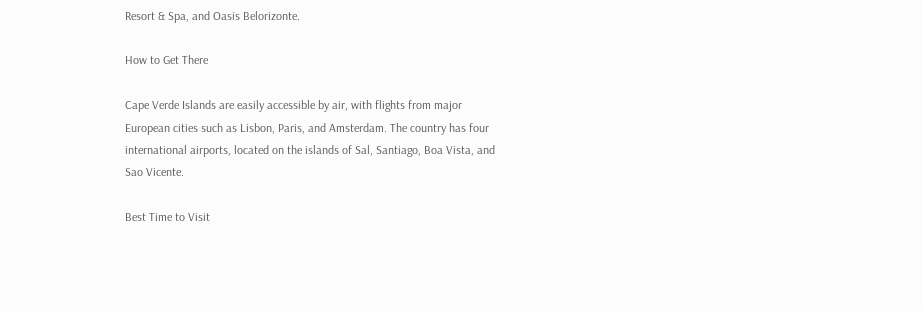Resort & Spa, and Oasis Belorizonte.

How to Get There

Cape Verde Islands are easily accessible by air, with flights from major European cities such as Lisbon, Paris, and Amsterdam. The country has four international airports, located on the islands of Sal, Santiago, Boa Vista, and Sao Vicente.

Best Time to Visit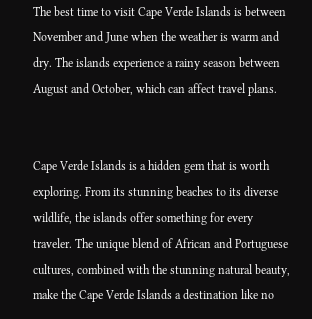The best time to visit Cape Verde Islands is between November and June when the weather is warm and dry. The islands experience a rainy season between August and October, which can affect travel plans.


Cape Verde Islands is a hidden gem that is worth exploring. From its stunning beaches to its diverse wildlife, the islands offer something for every traveler. The unique blend of African and Portuguese cultures, combined with the stunning natural beauty, make the Cape Verde Islands a destination like no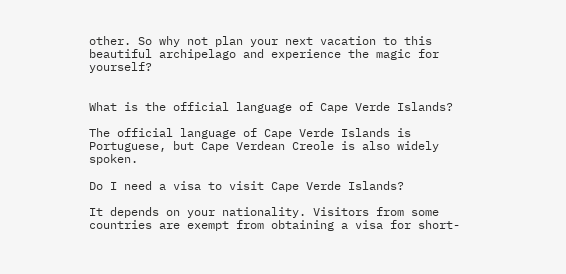other. So why not plan your next vacation to this beautiful archipelago and experience the magic for yourself?


What is the official language of Cape Verde Islands?

The official language of Cape Verde Islands is Portuguese, but Cape Verdean Creole is also widely spoken.

Do I need a visa to visit Cape Verde Islands?

It depends on your nationality. Visitors from some countries are exempt from obtaining a visa for short-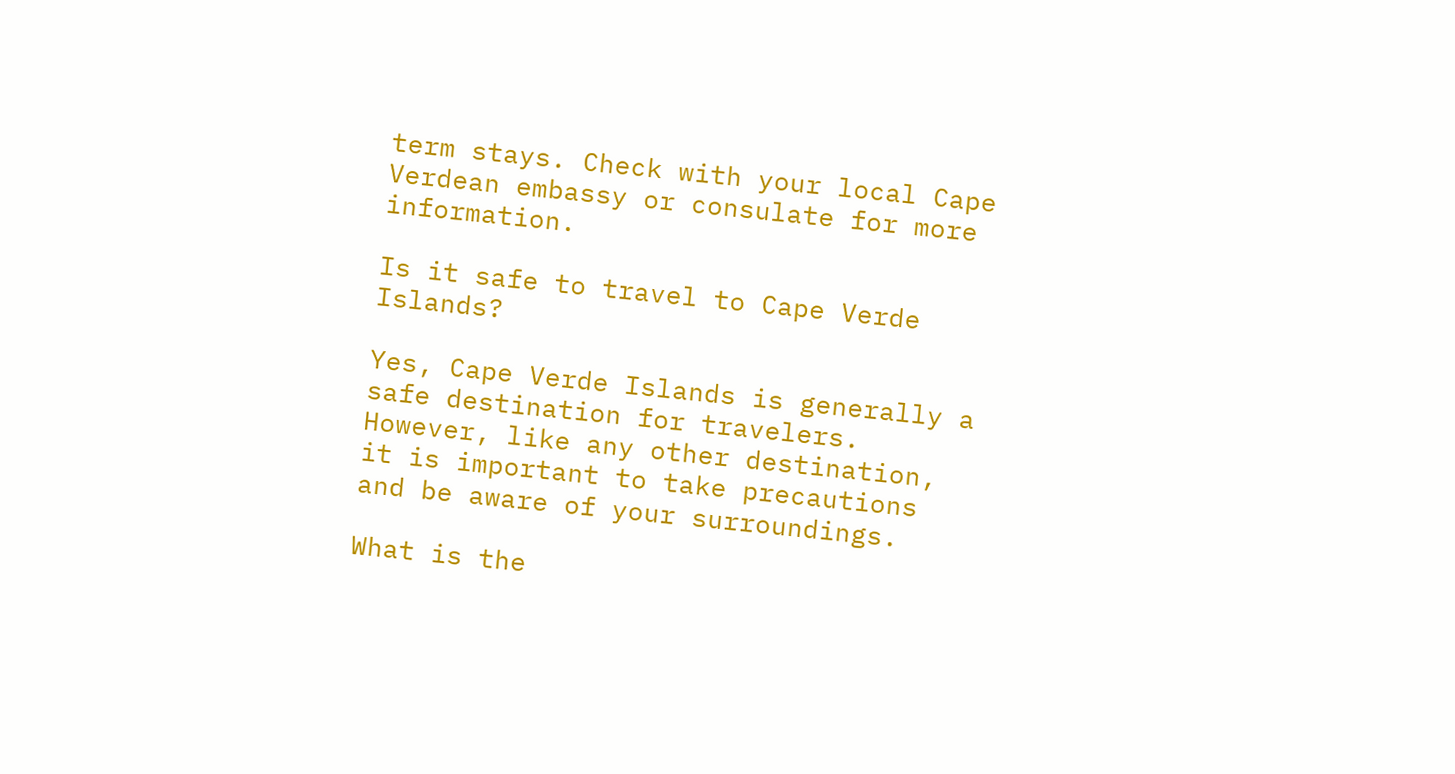term stays. Check with your local Cape Verdean embassy or consulate for more information.

Is it safe to travel to Cape Verde Islands?

Yes, Cape Verde Islands is generally a safe destination for travelers. However, like any other destination, it is important to take precautions and be aware of your surroundings.

What is the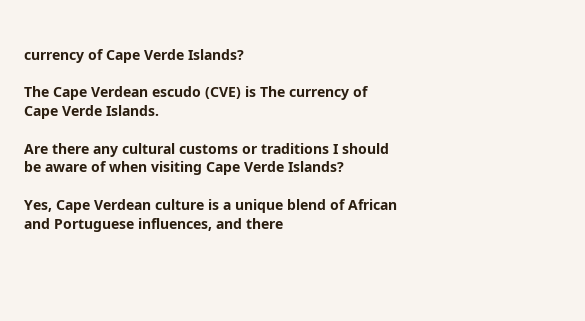currency of Cape Verde Islands?

The Cape Verdean escudo (CVE) is The currency of Cape Verde Islands.

Are there any cultural customs or traditions I should be aware of when visiting Cape Verde Islands?

Yes, Cape Verdean culture is a unique blend of African and Portuguese influences, and there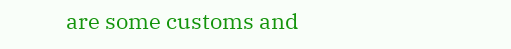are some customs and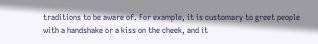traditions to be aware of. For example, it is customary to greet people with a handshake or a kiss on the cheek, and it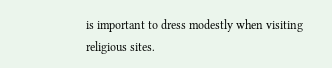is important to dress modestly when visiting religious sites.